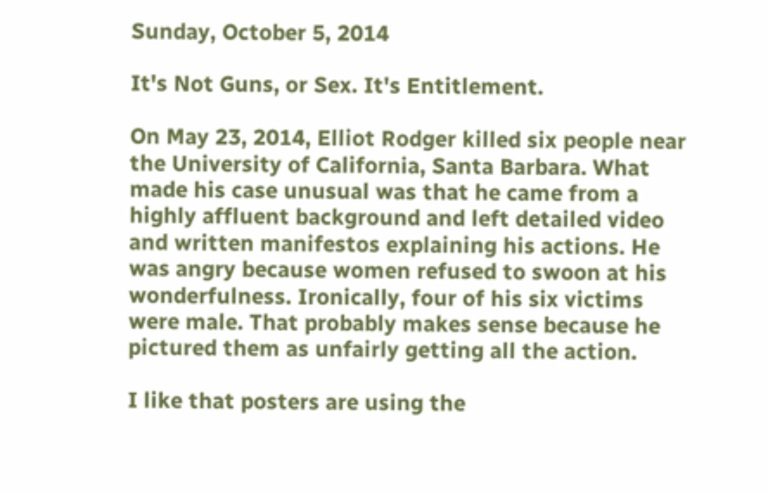Sunday, October 5, 2014

It's Not Guns, or Sex. It's Entitlement.

On May 23, 2014, Elliot Rodger killed six people near the University of California, Santa Barbara. What made his case unusual was that he came from a highly affluent background and left detailed video and written manifestos explaining his actions. He was angry because women refused to swoon at his wonderfulness. Ironically, four of his six victims were male. That probably makes sense because he pictured them as unfairly getting all the action.

I like that posters are using the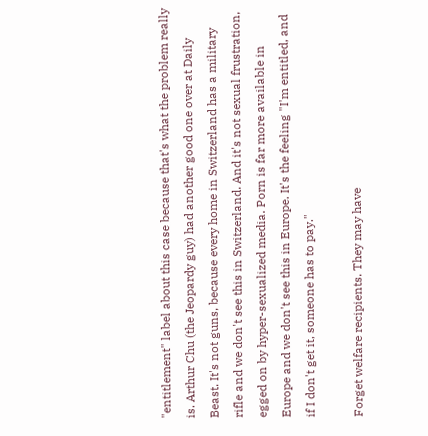"entitlement" label about this case because that's what the problem really is. Arthur Chu (the Jeopardy guy) had another good one over at Daily Beast. It's not guns, because every home in Switzerland has a military rifle and we don't see this in Switzerland. And it's not sexual frustration, egged on by hyper-sexualized media. Porn is far more available in Europe and we don't see this in Europe. It's the feeling "I'm entitled, and if I don't get it, someone has to pay."

Forget welfare recipients. They may have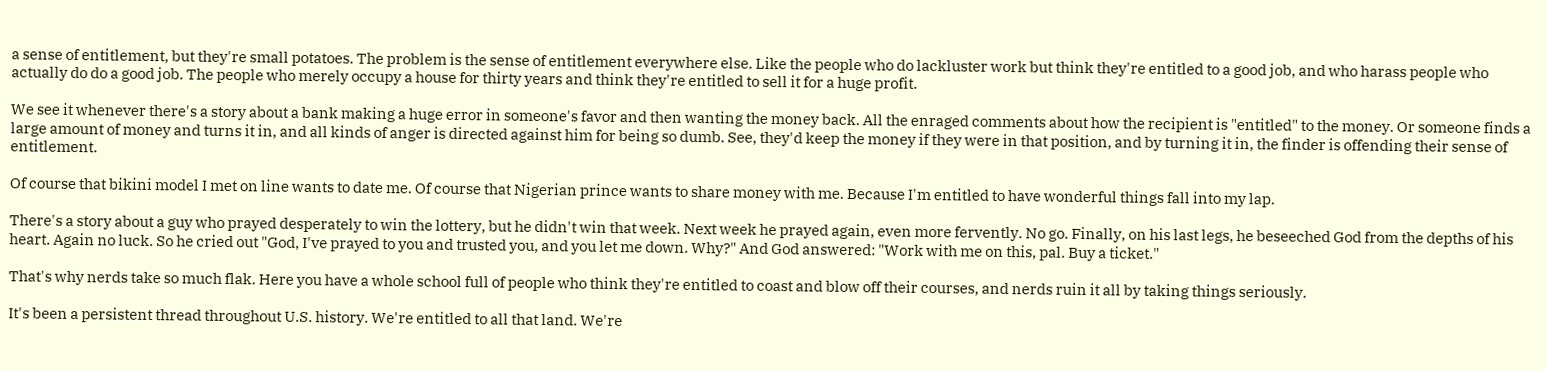a sense of entitlement, but they're small potatoes. The problem is the sense of entitlement everywhere else. Like the people who do lackluster work but think they're entitled to a good job, and who harass people who actually do do a good job. The people who merely occupy a house for thirty years and think they're entitled to sell it for a huge profit.

We see it whenever there's a story about a bank making a huge error in someone's favor and then wanting the money back. All the enraged comments about how the recipient is "entitled" to the money. Or someone finds a large amount of money and turns it in, and all kinds of anger is directed against him for being so dumb. See, they'd keep the money if they were in that position, and by turning it in, the finder is offending their sense of entitlement.

Of course that bikini model I met on line wants to date me. Of course that Nigerian prince wants to share money with me. Because I'm entitled to have wonderful things fall into my lap.

There's a story about a guy who prayed desperately to win the lottery, but he didn't win that week. Next week he prayed again, even more fervently. No go. Finally, on his last legs, he beseeched God from the depths of his heart. Again no luck. So he cried out "God, I've prayed to you and trusted you, and you let me down. Why?" And God answered: "Work with me on this, pal. Buy a ticket."

That's why nerds take so much flak. Here you have a whole school full of people who think they're entitled to coast and blow off their courses, and nerds ruin it all by taking things seriously.

It's been a persistent thread throughout U.S. history. We're entitled to all that land. We're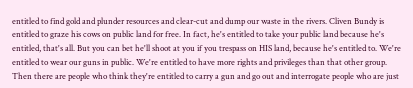entitled to find gold and plunder resources and clear-cut and dump our waste in the rivers. Cliven Bundy is entitled to graze his cows on public land for free. In fact, he's entitled to take your public land because he's entitled, that's all. But you can bet he'll shoot at you if you trespass on HIS land, because he's entitled to. We're entitled to wear our guns in public. We're entitled to have more rights and privileges than that other group. Then there are people who think they're entitled to carry a gun and go out and interrogate people who are just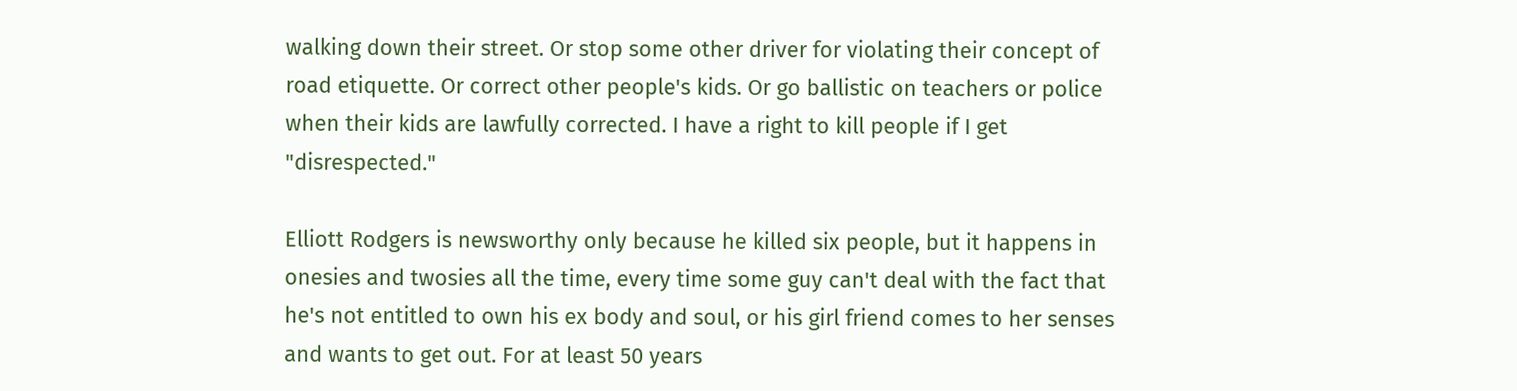walking down their street. Or stop some other driver for violating their concept of road etiquette. Or correct other people's kids. Or go ballistic on teachers or police when their kids are lawfully corrected. I have a right to kill people if I get "disrespected."

Elliott Rodgers is newsworthy only because he killed six people, but it happens in onesies and twosies all the time, every time some guy can't deal with the fact that he's not entitled to own his ex body and soul, or his girl friend comes to her senses and wants to get out. For at least 50 years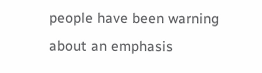people have been warning about an emphasis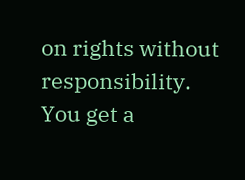on rights without responsibility. You get a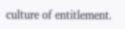culture of entitlement.